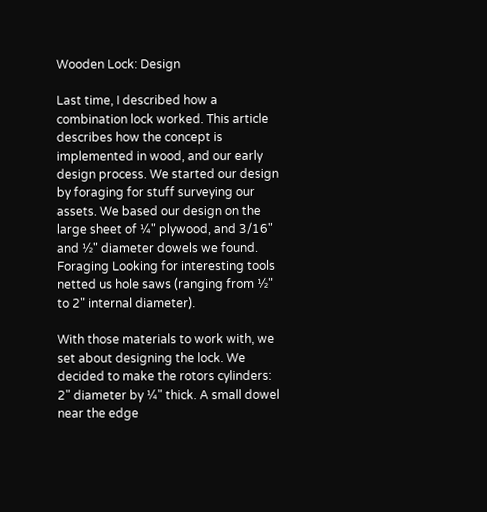Wooden Lock: Design

Last time, I described how a combination lock worked. This article describes how the concept is implemented in wood, and our early design process. We started our design by foraging for stuff surveying our assets. We based our design on the large sheet of ¼" plywood, and 3/16" and ½" diameter dowels we found. Foraging Looking for interesting tools netted us hole saws (ranging from ½" to 2" internal diameter).

With those materials to work with, we set about designing the lock. We decided to make the rotors cylinders: 2" diameter by ¼" thick. A small dowel near the edge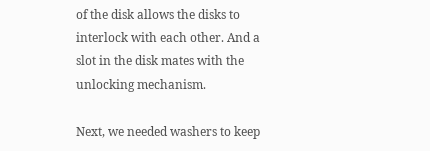of the disk allows the disks to interlock with each other. And a slot in the disk mates with the unlocking mechanism.

Next, we needed washers to keep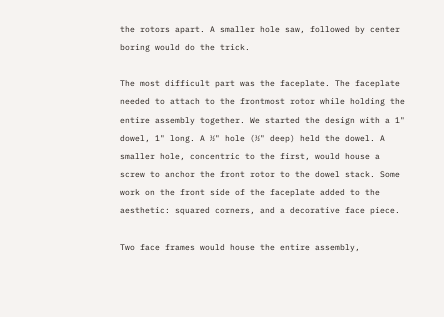the rotors apart. A smaller hole saw, followed by center boring would do the trick.

The most difficult part was the faceplate. The faceplate needed to attach to the frontmost rotor while holding the entire assembly together. We started the design with a 1" dowel, 1" long. A ½" hole (½" deep) held the dowel. A smaller hole, concentric to the first, would house a screw to anchor the front rotor to the dowel stack. Some work on the front side of the faceplate added to the aesthetic: squared corners, and a decorative face piece.

Two face frames would house the entire assembly,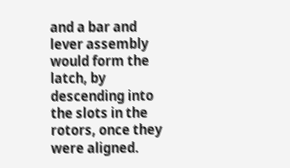and a bar and lever assembly would form the latch, by descending into the slots in the rotors, once they were aligned.